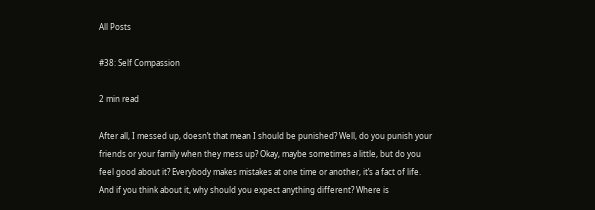All Posts

#38: Self Compassion

2 min read

After all, I messed up, doesn’t that mean I should be punished? Well, do you punish your friends or your family when they mess up? Okay, maybe sometimes a little, but do you feel good about it? Everybody makes mistakes at one time or another, it’s a fact of life. And if you think about it, why should you expect anything different? Where is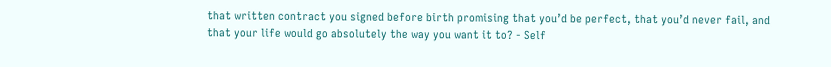that written contract you signed before birth promising that you’d be perfect, that you’d never fail, and that your life would go absolutely the way you want it to? - Self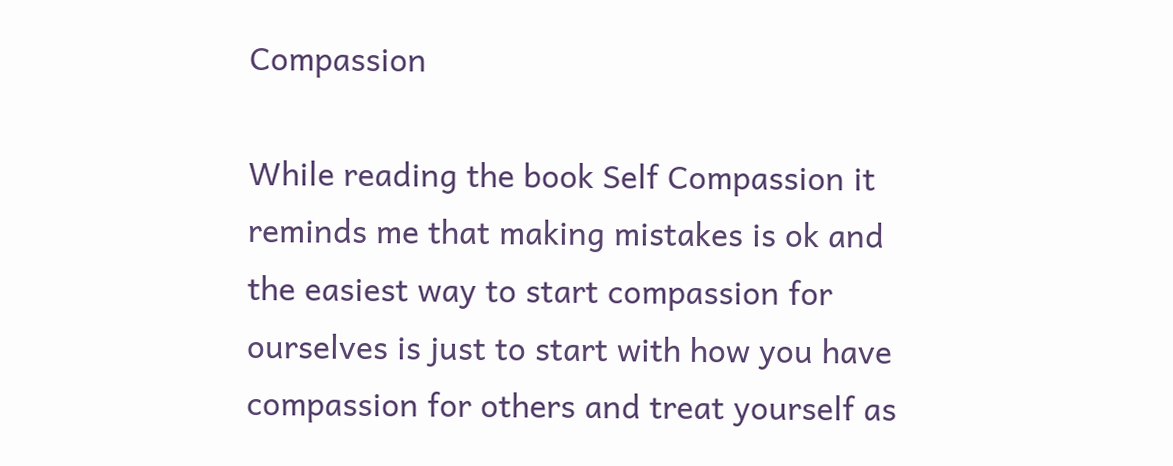Compassion

While reading the book Self Compassion it reminds me that making mistakes is ok and the easiest way to start compassion for ourselves is just to start with how you have compassion for others and treat yourself as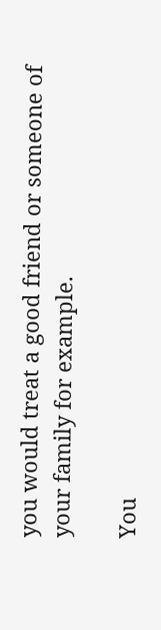you would treat a good friend or someone of your family for example.

You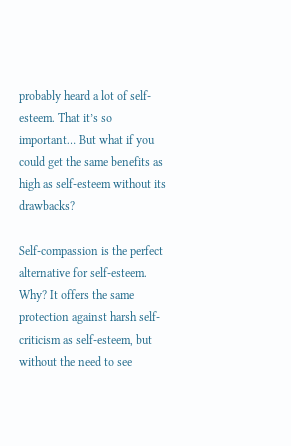probably heard a lot of self-esteem. That it’s so important… But what if you could get the same benefits as high as self-esteem without its drawbacks?

Self-compassion is the perfect alternative for self-esteem. Why? It offers the same protection against harsh self-criticism as self-esteem, but without the need to see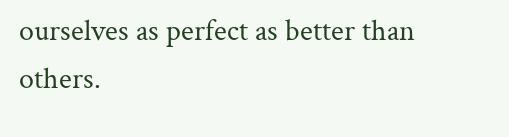ourselves as perfect as better than others.